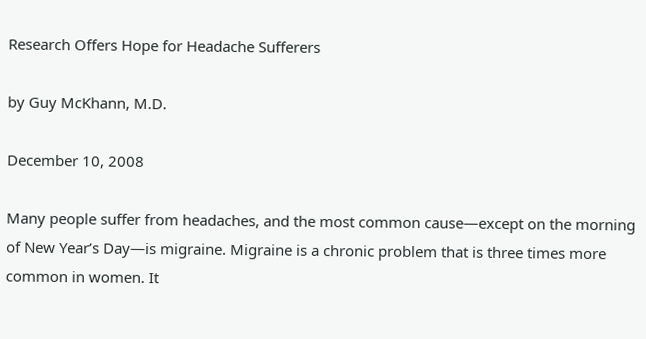Research Offers Hope for Headache Sufferers

by Guy McKhann, M.D.

December 10, 2008

Many people suffer from headaches, and the most common cause—except on the morning of New Year’s Day—is migraine. Migraine is a chronic problem that is three times more common in women. It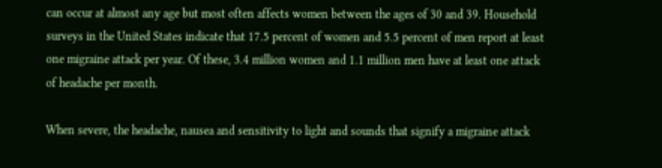can occur at almost any age but most often affects women between the ages of 30 and 39. Household surveys in the United States indicate that 17.5 percent of women and 5.5 percent of men report at least one migraine attack per year. Of these, 3.4 million women and 1.1 million men have at least one attack of headache per month.

When severe, the headache, nausea and sensitivity to light and sounds that signify a migraine attack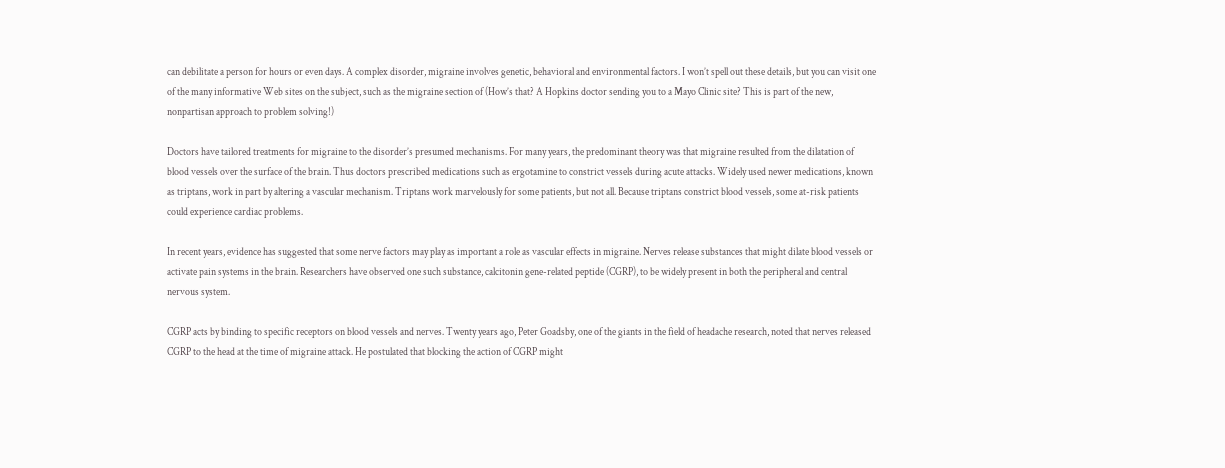can debilitate a person for hours or even days. A complex disorder, migraine involves genetic, behavioral and environmental factors. I won’t spell out these details, but you can visit one of the many informative Web sites on the subject, such as the migraine section of (How’s that? A Hopkins doctor sending you to a Mayo Clinic site? This is part of the new, nonpartisan approach to problem solving!)

Doctors have tailored treatments for migraine to the disorder’s presumed mechanisms. For many years, the predominant theory was that migraine resulted from the dilatation of blood vessels over the surface of the brain. Thus doctors prescribed medications such as ergotamine to constrict vessels during acute attacks. Widely used newer medications, known as triptans, work in part by altering a vascular mechanism. Triptans work marvelously for some patients, but not all. Because triptans constrict blood vessels, some at-risk patients could experience cardiac problems.

In recent years, evidence has suggested that some nerve factors may play as important a role as vascular effects in migraine. Nerves release substances that might dilate blood vessels or activate pain systems in the brain. Researchers have observed one such substance, calcitonin gene-related peptide (CGRP), to be widely present in both the peripheral and central nervous system.

CGRP acts by binding to specific receptors on blood vessels and nerves. Twenty years ago, Peter Goadsby, one of the giants in the field of headache research, noted that nerves released CGRP to the head at the time of migraine attack. He postulated that blocking the action of CGRP might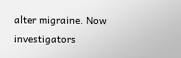alter migraine. Now investigators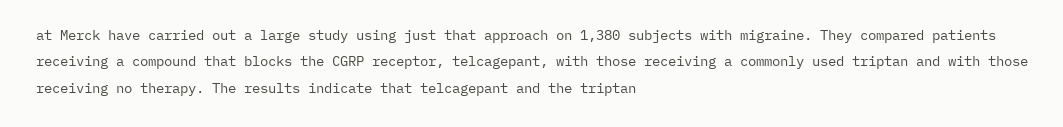at Merck have carried out a large study using just that approach on 1,380 subjects with migraine. They compared patients receiving a compound that blocks the CGRP receptor, telcagepant, with those receiving a commonly used triptan and with those receiving no therapy. The results indicate that telcagepant and the triptan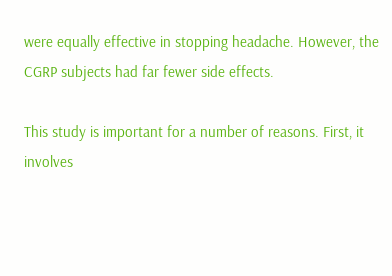were equally effective in stopping headache. However, the CGRP subjects had far fewer side effects.

This study is important for a number of reasons. First, it involves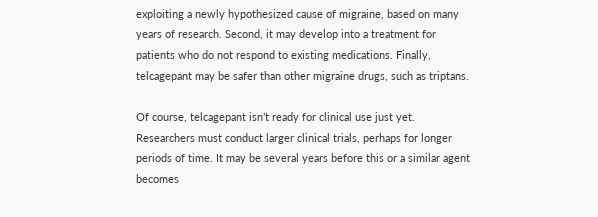exploiting a newly hypothesized cause of migraine, based on many years of research. Second, it may develop into a treatment for patients who do not respond to existing medications. Finally, telcagepant may be safer than other migraine drugs, such as triptans.

Of course, telcagepant isn’t ready for clinical use just yet. Researchers must conduct larger clinical trials, perhaps for longer periods of time. It may be several years before this or a similar agent becomes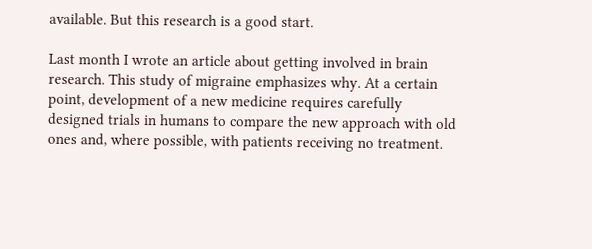available. But this research is a good start.

Last month I wrote an article about getting involved in brain research. This study of migraine emphasizes why. At a certain point, development of a new medicine requires carefully designed trials in humans to compare the new approach with old ones and, where possible, with patients receiving no treatment.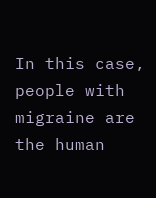In this case, people with migraine are the human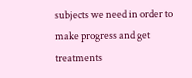subjects we need in order to make progress and get treatments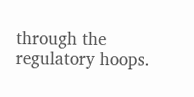through the regulatory hoops.